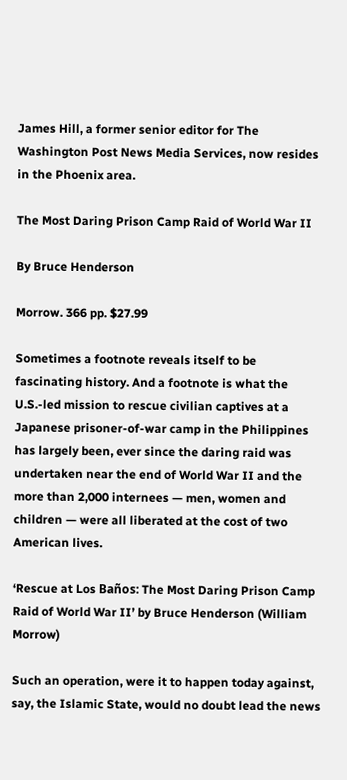James Hill, a former senior editor for The Washington Post News Media Services, now resides in the Phoenix area.

The Most Daring Prison Camp Raid of World War II

By Bruce Henderson

Morrow. 366 pp. $27.99

Sometimes a footnote reveals itself to be fascinating history. And a footnote is what the U.S.-led mission to rescue civilian captives at a Japanese prisoner-of-war camp in the Philippines has largely been, ever since the daring raid was undertaken near the end of World War II and the more than 2,000 internees — men, women and children — were all liberated at the cost of two American lives.

‘Rescue at Los Baños: The Most Daring Prison Camp Raid of World War II’ by Bruce Henderson (William Morrow)

Such an operation, were it to happen today against, say, the Islamic State, would no doubt lead the news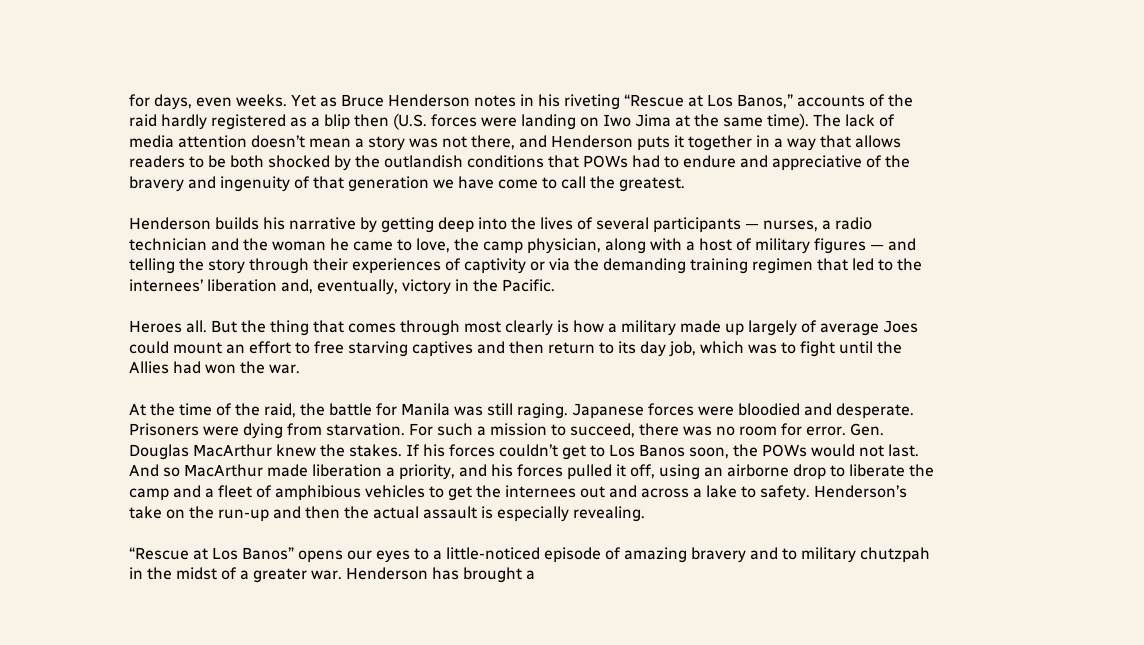for days, even weeks. Yet as Bruce Henderson notes in his riveting “Rescue at Los Banos,” accounts of the raid hardly registered as a blip then (U.S. forces were landing on Iwo Jima at the same time). The lack of media attention doesn’t mean a story was not there, and Henderson puts it together in a way that allows readers to be both shocked by the outlandish conditions that POWs had to endure and appreciative of the bravery and ingenuity of that generation we have come to call the greatest.

Henderson builds his narrative by getting deep into the lives of several participants — nurses, a radio technician and the woman he came to love, the camp physician, along with a host of military figures — and telling the story through their experiences of captivity or via the demanding training regimen that led to the internees’ liberation and, eventually, victory in the Pacific.

Heroes all. But the thing that comes through most clearly is how a military made up largely of average Joes could mount an effort to free starving captives and then return to its day job, which was to fight until the Allies had won the war.

At the time of the raid, the battle for Manila was still raging. Japanese forces were bloodied and desperate. Prisoners were dying from starvation. For such a mission to succeed, there was no room for error. Gen. Douglas MacArthur knew the stakes. If his forces couldn’t get to Los Banos soon, the POWs would not last. And so MacArthur made liberation a priority, and his forces pulled it off, using an airborne drop to liberate the camp and a fleet of amphibious vehicles to get the internees out and across a lake to safety. Henderson’s take on the run-up and then the actual assault is especially revealing.

“Rescue at Los Banos” opens our eyes to a little-noticed episode of amazing bravery and to military chutzpah in the midst of a greater war. Henderson has brought a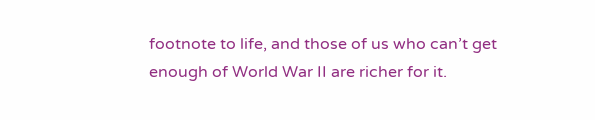footnote to life, and those of us who can’t get enough of World War II are richer for it.